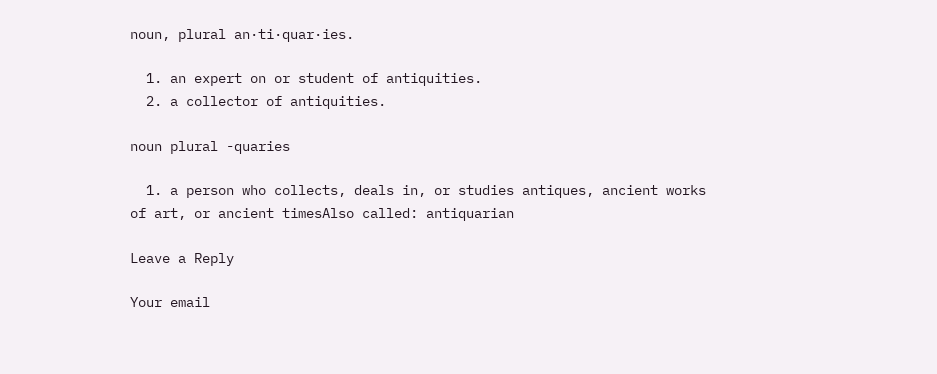noun, plural an·ti·quar·ies.

  1. an expert on or student of antiquities.
  2. a collector of antiquities.

noun plural -quaries

  1. a person who collects, deals in, or studies antiques, ancient works of art, or ancient timesAlso called: antiquarian

Leave a Reply

Your email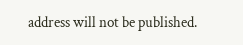address will not be published.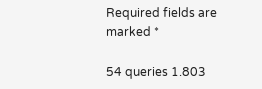Required fields are marked *

54 queries 1.803